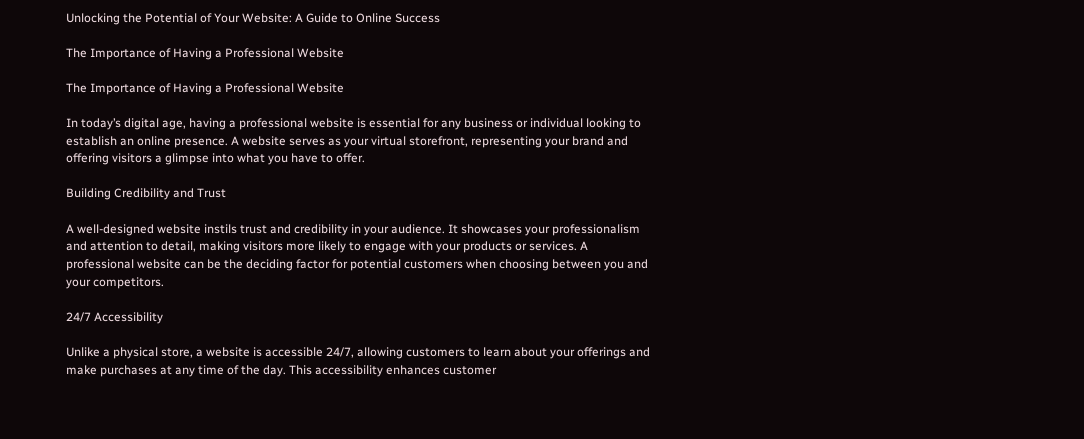Unlocking the Potential of Your Website: A Guide to Online Success

The Importance of Having a Professional Website

The Importance of Having a Professional Website

In today’s digital age, having a professional website is essential for any business or individual looking to establish an online presence. A website serves as your virtual storefront, representing your brand and offering visitors a glimpse into what you have to offer.

Building Credibility and Trust

A well-designed website instils trust and credibility in your audience. It showcases your professionalism and attention to detail, making visitors more likely to engage with your products or services. A professional website can be the deciding factor for potential customers when choosing between you and your competitors.

24/7 Accessibility

Unlike a physical store, a website is accessible 24/7, allowing customers to learn about your offerings and make purchases at any time of the day. This accessibility enhances customer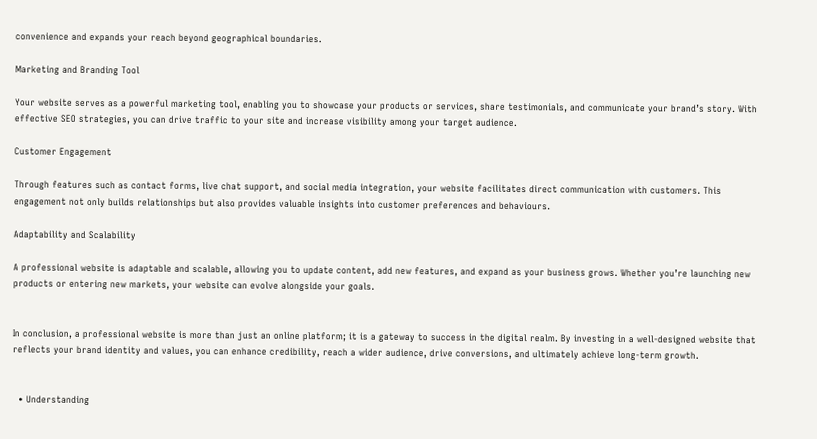convenience and expands your reach beyond geographical boundaries.

Marketing and Branding Tool

Your website serves as a powerful marketing tool, enabling you to showcase your products or services, share testimonials, and communicate your brand’s story. With effective SEO strategies, you can drive traffic to your site and increase visibility among your target audience.

Customer Engagement

Through features such as contact forms, live chat support, and social media integration, your website facilitates direct communication with customers. This engagement not only builds relationships but also provides valuable insights into customer preferences and behaviours.

Adaptability and Scalability

A professional website is adaptable and scalable, allowing you to update content, add new features, and expand as your business grows. Whether you’re launching new products or entering new markets, your website can evolve alongside your goals.


In conclusion, a professional website is more than just an online platform; it is a gateway to success in the digital realm. By investing in a well-designed website that reflects your brand identity and values, you can enhance credibility, reach a wider audience, drive conversions, and ultimately achieve long-term growth.


  • Understanding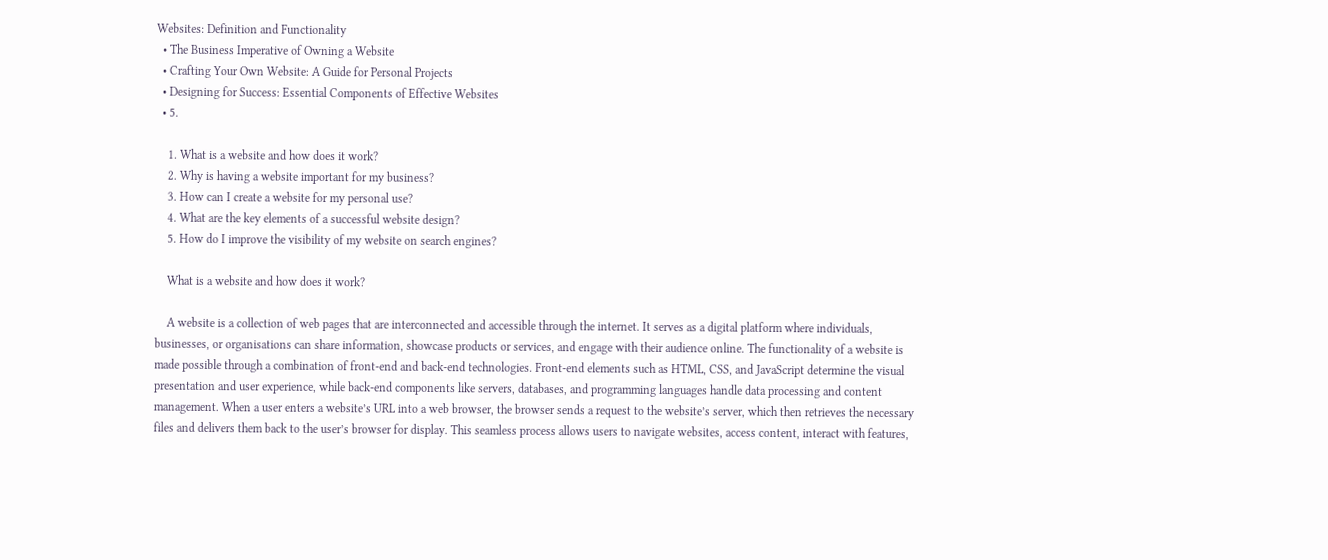Websites: Definition and Functionality
  • The Business Imperative of Owning a Website
  • Crafting Your Own Website: A Guide for Personal Projects
  • Designing for Success: Essential Components of Effective Websites
  • 5.

    1. What is a website and how does it work?
    2. Why is having a website important for my business?
    3. How can I create a website for my personal use?
    4. What are the key elements of a successful website design?
    5. How do I improve the visibility of my website on search engines?

    What is a website and how does it work?

    A website is a collection of web pages that are interconnected and accessible through the internet. It serves as a digital platform where individuals, businesses, or organisations can share information, showcase products or services, and engage with their audience online. The functionality of a website is made possible through a combination of front-end and back-end technologies. Front-end elements such as HTML, CSS, and JavaScript determine the visual presentation and user experience, while back-end components like servers, databases, and programming languages handle data processing and content management. When a user enters a website’s URL into a web browser, the browser sends a request to the website’s server, which then retrieves the necessary files and delivers them back to the user’s browser for display. This seamless process allows users to navigate websites, access content, interact with features,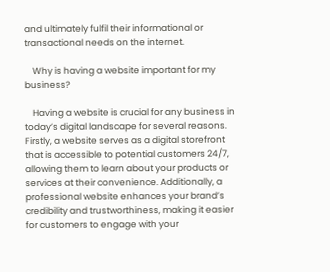and ultimately fulfil their informational or transactional needs on the internet.

    Why is having a website important for my business?

    Having a website is crucial for any business in today’s digital landscape for several reasons. Firstly, a website serves as a digital storefront that is accessible to potential customers 24/7, allowing them to learn about your products or services at their convenience. Additionally, a professional website enhances your brand’s credibility and trustworthiness, making it easier for customers to engage with your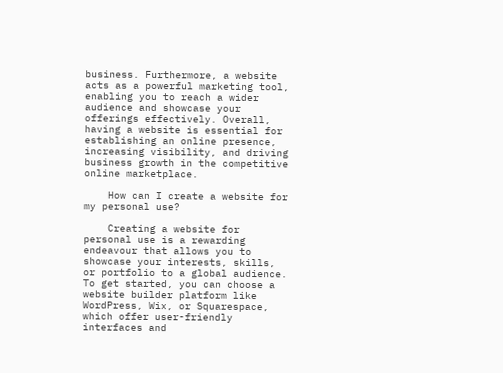business. Furthermore, a website acts as a powerful marketing tool, enabling you to reach a wider audience and showcase your offerings effectively. Overall, having a website is essential for establishing an online presence, increasing visibility, and driving business growth in the competitive online marketplace.

    How can I create a website for my personal use?

    Creating a website for personal use is a rewarding endeavour that allows you to showcase your interests, skills, or portfolio to a global audience. To get started, you can choose a website builder platform like WordPress, Wix, or Squarespace, which offer user-friendly interfaces and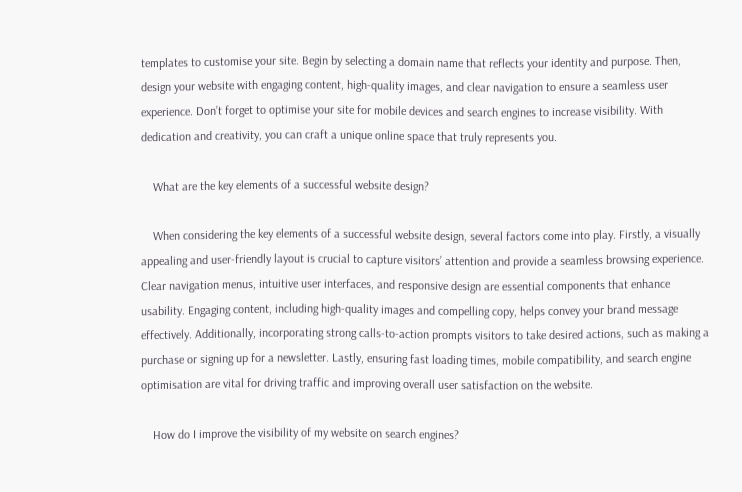templates to customise your site. Begin by selecting a domain name that reflects your identity and purpose. Then, design your website with engaging content, high-quality images, and clear navigation to ensure a seamless user experience. Don’t forget to optimise your site for mobile devices and search engines to increase visibility. With dedication and creativity, you can craft a unique online space that truly represents you.

    What are the key elements of a successful website design?

    When considering the key elements of a successful website design, several factors come into play. Firstly, a visually appealing and user-friendly layout is crucial to capture visitors’ attention and provide a seamless browsing experience. Clear navigation menus, intuitive user interfaces, and responsive design are essential components that enhance usability. Engaging content, including high-quality images and compelling copy, helps convey your brand message effectively. Additionally, incorporating strong calls-to-action prompts visitors to take desired actions, such as making a purchase or signing up for a newsletter. Lastly, ensuring fast loading times, mobile compatibility, and search engine optimisation are vital for driving traffic and improving overall user satisfaction on the website.

    How do I improve the visibility of my website on search engines?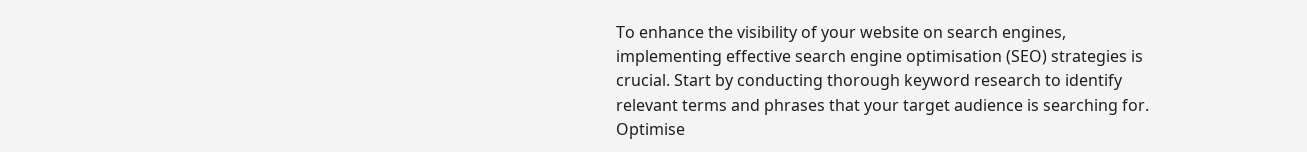To enhance the visibility of your website on search engines, implementing effective search engine optimisation (SEO) strategies is crucial. Start by conducting thorough keyword research to identify relevant terms and phrases that your target audience is searching for. Optimise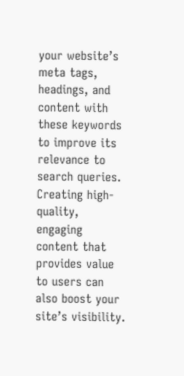your website’s meta tags, headings, and content with these keywords to improve its relevance to search queries. Creating high-quality, engaging content that provides value to users can also boost your site’s visibility.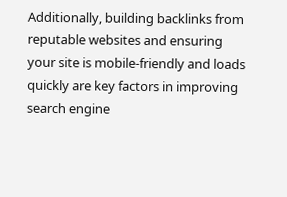Additionally, building backlinks from reputable websites and ensuring your site is mobile-friendly and loads quickly are key factors in improving search engine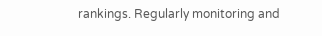rankings. Regularly monitoring and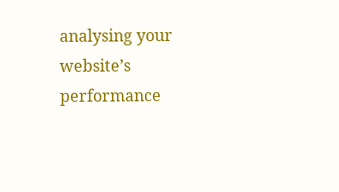analysing your website’s performance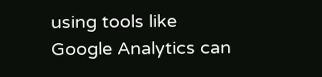using tools like Google Analytics can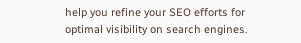help you refine your SEO efforts for optimal visibility on search engines.